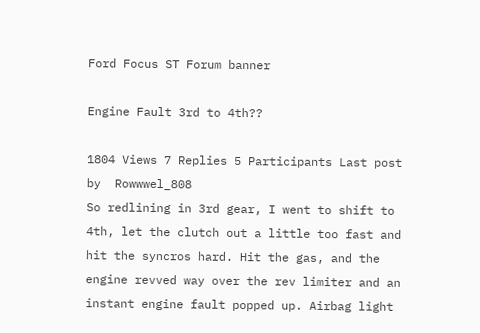Ford Focus ST Forum banner

Engine Fault 3rd to 4th??

1804 Views 7 Replies 5 Participants Last post by  Rowwwel_808
So redlining in 3rd gear, I went to shift to 4th, let the clutch out a little too fast and hit the syncros hard. Hit the gas, and the engine revved way over the rev limiter and an instant engine fault popped up. Airbag light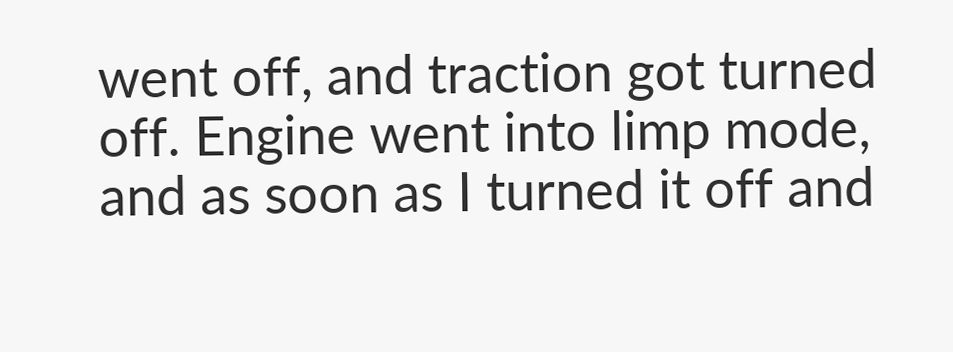went off, and traction got turned off. Engine went into limp mode, and as soon as I turned it off and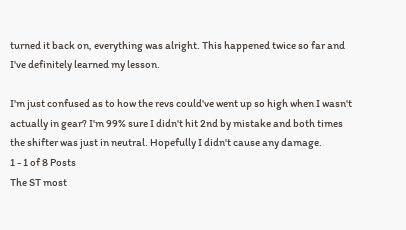turned it back on, everything was alright. This happened twice so far and I've definitely learned my lesson.

I'm just confused as to how the revs could've went up so high when I wasn't actually in gear? I'm 99% sure I didn't hit 2nd by mistake and both times the shifter was just in neutral. Hopefully I didn't cause any damage.
1 - 1 of 8 Posts
The ST most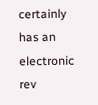certainly has an electronic rev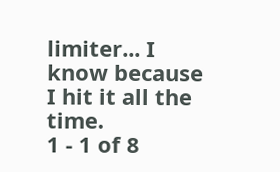limiter... I know because I hit it all the time.
1 - 1 of 8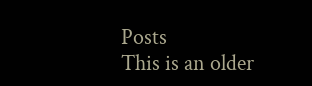Posts
This is an older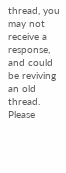thread, you may not receive a response, and could be reviving an old thread. Please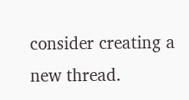consider creating a new thread.